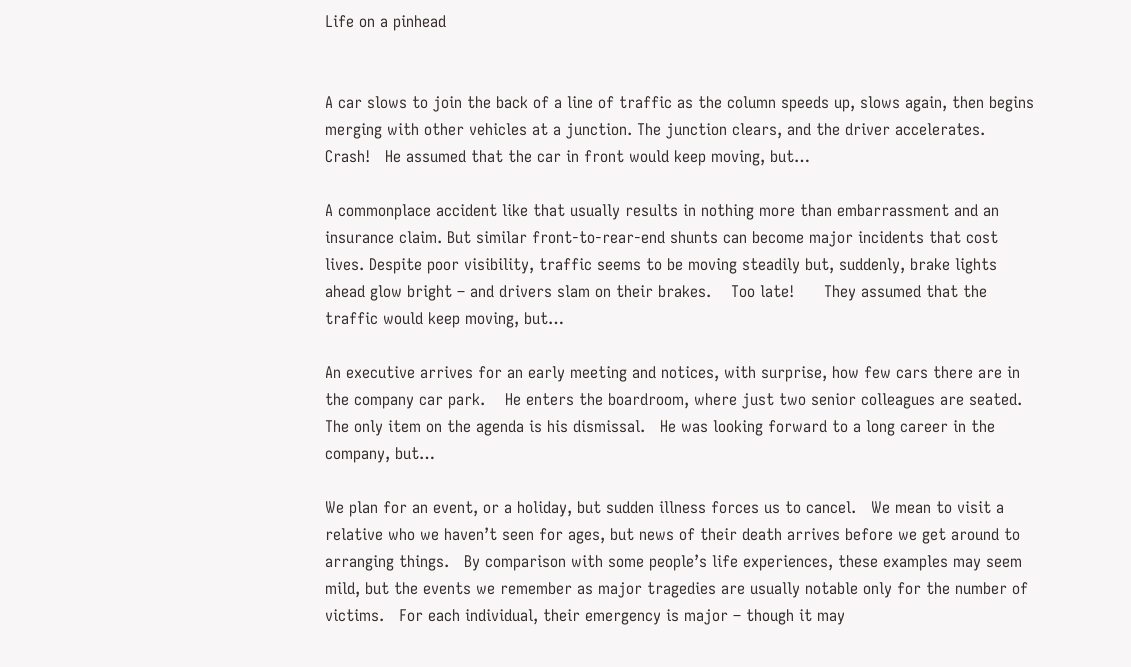Life on a pinhead


A car slows to join the back of a line of traffic as the column speeds up, slows again, then begins merging with other vehicles at a junction. The junction clears, and the driver accelerates.   Crash!   He assumed that the car in front would keep moving, but…

A commonplace accident like that usually results in nothing more than embarrassment and an insurance claim. But similar front-to-rear-end shunts can become major incidents that cost lives. Despite poor visibility, traffic seems to be moving steadily but, suddenly, brake lights ahead glow bright – and drivers slam on their brakes.    Too late!      They assumed that the traffic would keep moving, but…

An executive arrives for an early meeting and notices, with surprise, how few cars there are in the company car park.    He enters the boardroom, where just two senior colleagues are seated.   The only item on the agenda is his dismissal.   He was looking forward to a long career in the company, but…

We plan for an event, or a holiday, but sudden illness forces us to cancel.   We mean to visit a relative who we haven’t seen for ages, but news of their death arrives before we get around to arranging things.   By comparison with some people’s life experiences, these examples may seem mild, but the events we remember as major tragedies are usually notable only for the number of victims.   For each individual, their emergency is major – though it may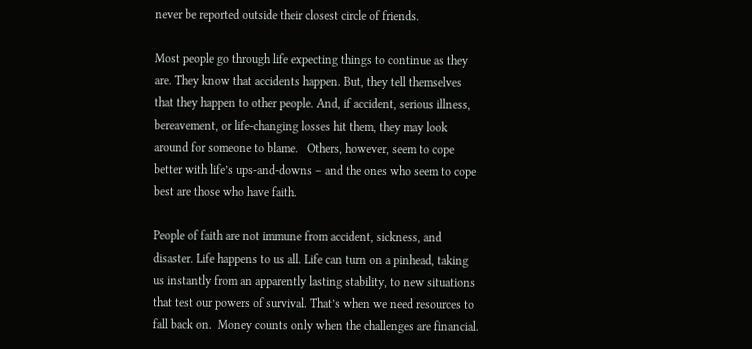never be reported outside their closest circle of friends.

Most people go through life expecting things to continue as they are. They know that accidents happen. But, they tell themselves that they happen to other people. And, if accident, serious illness, bereavement, or life-changing losses hit them, they may look around for someone to blame.   Others, however, seem to cope better with life’s ups-and-downs – and the ones who seem to cope best are those who have faith.

People of faith are not immune from accident, sickness, and disaster. Life happens to us all. Life can turn on a pinhead, taking us instantly from an apparently lasting stability, to new situations that test our powers of survival. That’s when we need resources to fall back on.  Money counts only when the challenges are financial.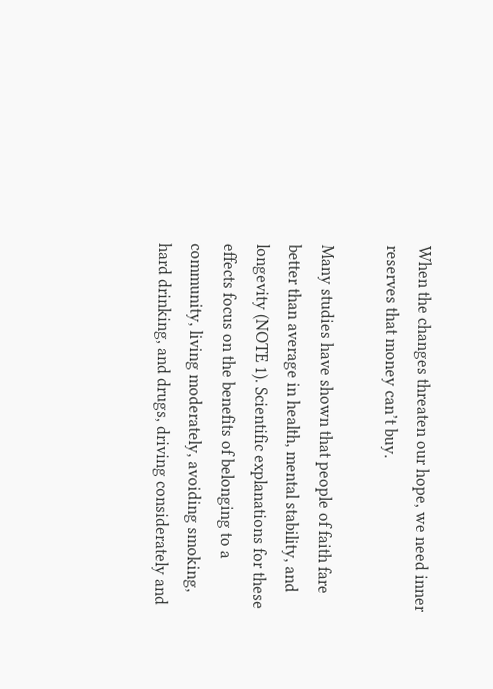When the changes threaten our hope, we need inner reserves that money can’t buy.

Many studies have shown that people of faith fare better than average in health, mental stability, and longevity (NOTE 1). Scientific explanations for these effects focus on the benefits of belonging to a community, living moderately, avoiding smoking, hard drinking, and drugs, driving considerately and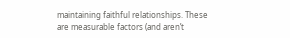maintaining faithful relationships. These are measurable factors (and aren’t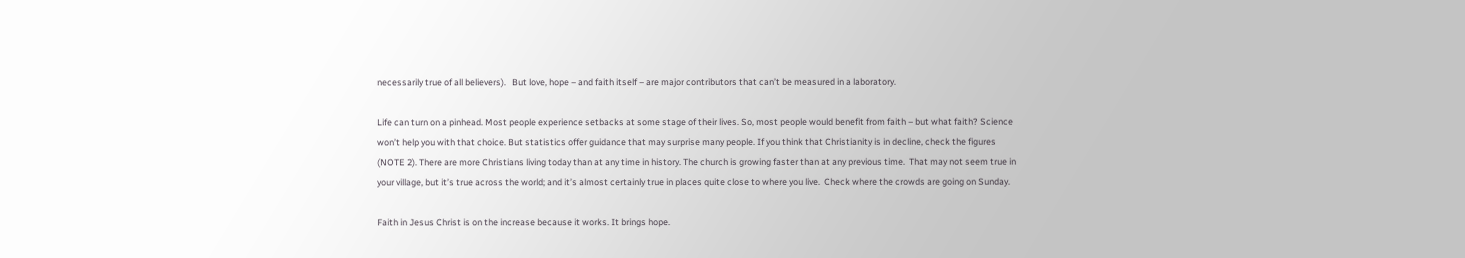necessarily true of all believers).   But love, hope – and faith itself – are major contributors that can’t be measured in a laboratory.

Life can turn on a pinhead. Most people experience setbacks at some stage of their lives. So, most people would benefit from faith – but what faith? Science won’t help you with that choice. But statistics offer guidance that may surprise many people. If you think that Christianity is in decline, check the figures (NOTE 2). There are more Christians living today than at any time in history. The church is growing faster than at any previous time.  That may not seem true in your village, but it’s true across the world; and it’s almost certainly true in places quite close to where you live.  Check where the crowds are going on Sunday.

Faith in Jesus Christ is on the increase because it works. It brings hope.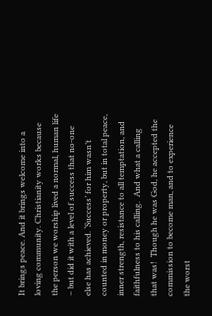It brings peace. And it brings welcome into a loving community. Christianity works because the person we worship lived a normal, human life – but did it with a level of success that no-one else has achieved. ‘Success’ for him wasn’t counted in money or property, but in total peace, inner strength, resistance to all temptation, and faithfulness to his calling.  And what a calling that was!  Though he was God, he accepted the commission to become man, and to experience the worst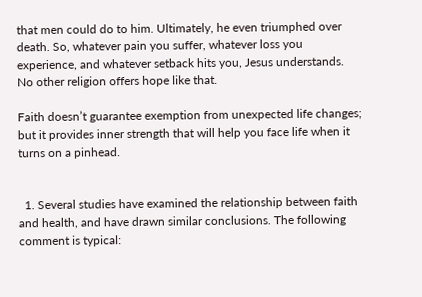that men could do to him. Ultimately, he even triumphed over death. So, whatever pain you suffer, whatever loss you experience, and whatever setback hits you, Jesus understands. No other religion offers hope like that.

Faith doesn’t guarantee exemption from unexpected life changes; but it provides inner strength that will help you face life when it turns on a pinhead.


  1. Several studies have examined the relationship between faith and health, and have drawn similar conclusions. The following comment is typical: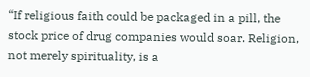“If religious faith could be packaged in a pill, the stock price of drug companies would soar. Religion, not merely spirituality, is a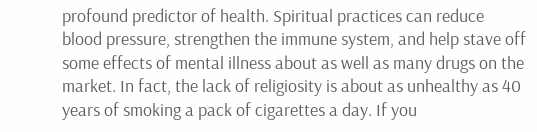profound predictor of health. Spiritual practices can reduce blood pressure, strengthen the immune system, and help stave off some effects of mental illness about as well as many drugs on the market. In fact, the lack of religiosity is about as unhealthy as 40 years of smoking a pack of cigarettes a day. If you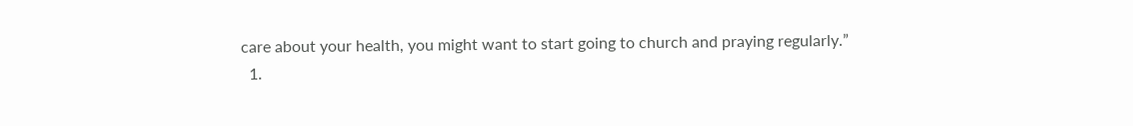care about your health, you might want to start going to church and praying regularly.”
  1.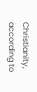Christianity, according to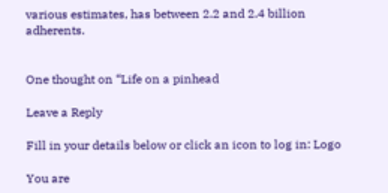various estimates, has between 2.2 and 2.4 billion adherents.


One thought on “Life on a pinhead

Leave a Reply

Fill in your details below or click an icon to log in: Logo

You are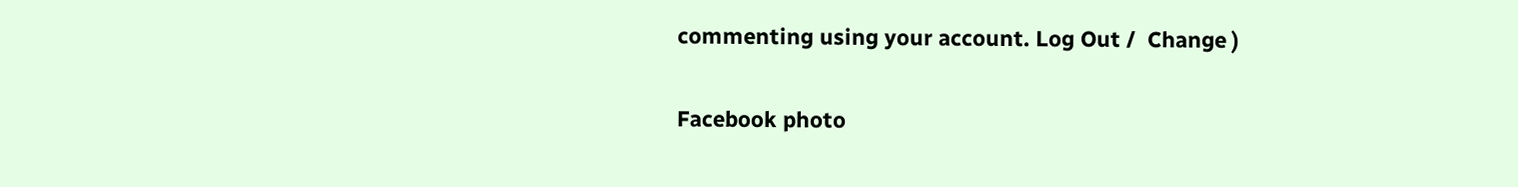commenting using your account. Log Out /  Change )

Facebook photo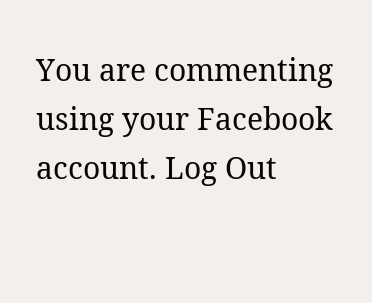You are commenting using your Facebook account. Log Out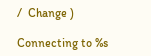/  Change )

Connecting to %s